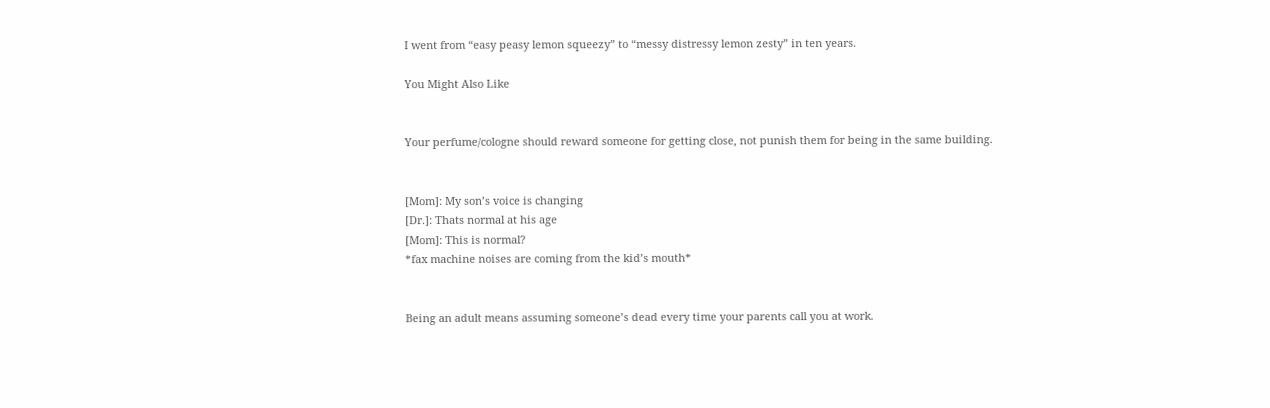I went from “easy peasy lemon squeezy” to “messy distressy lemon zesty” in ten years.

You Might Also Like


Your perfume/cologne should reward someone for getting close, not punish them for being in the same building.


[Mom]: My son’s voice is changing
[Dr.]: Thats normal at his age
[Mom]: This is normal?
*fax machine noises are coming from the kid’s mouth*


Being an adult means assuming someone’s dead every time your parents call you at work.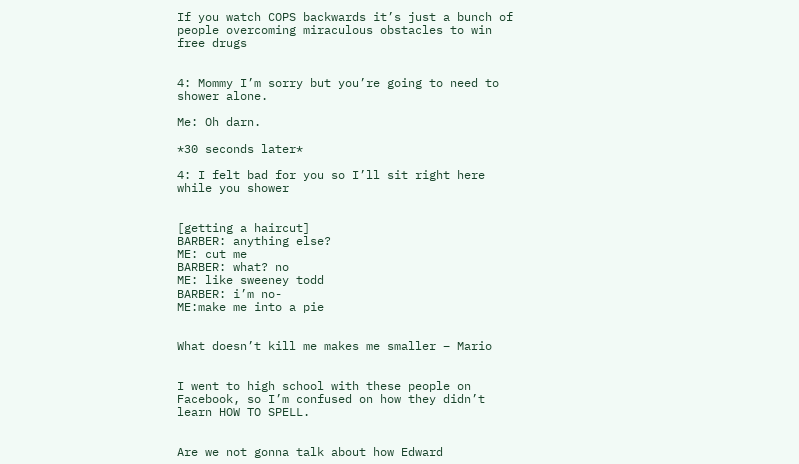If you watch COPS backwards it’s just a bunch of people overcoming miraculous obstacles to win free drugs


4: Mommy I’m sorry but you’re going to need to shower alone.

Me: Oh darn.

*30 seconds later*

4: I felt bad for you so I’ll sit right here while you shower


[getting a haircut]
BARBER: anything else?
ME: cut me
BARBER: what? no
ME: like sweeney todd
BARBER: i’m no-
ME:make me into a pie


What doesn’t kill me makes me smaller – Mario


I went to high school with these people on Facebook, so I’m confused on how they didn’t learn HOW TO SPELL.


Are we not gonna talk about how Edward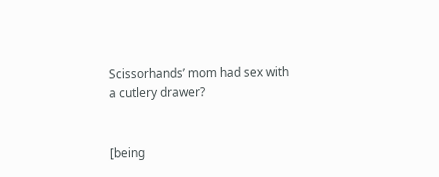Scissorhands’ mom had sex with a cutlery drawer?


[being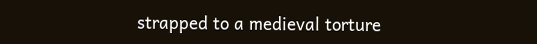strapped to a medieval torture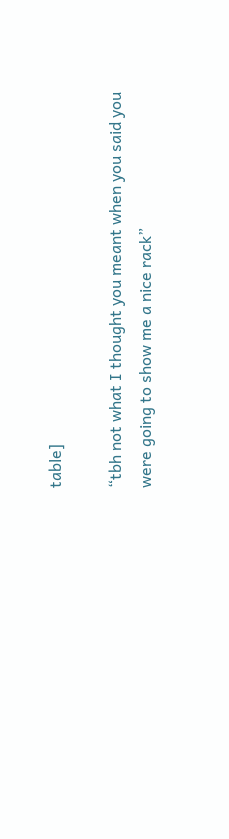table]

“tbh not what I thought you meant when you said you were going to show me a nice rack”